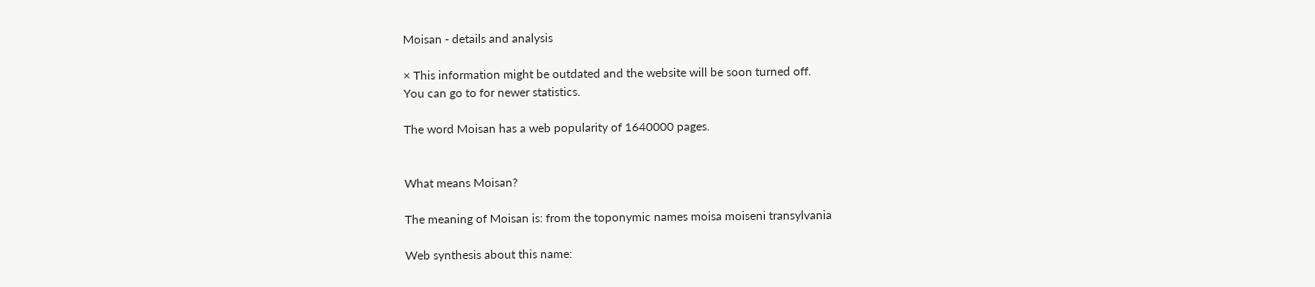Moisan - details and analysis

× This information might be outdated and the website will be soon turned off.
You can go to for newer statistics.

The word Moisan has a web popularity of 1640000 pages.


What means Moisan?

The meaning of Moisan is: from the toponymic names moisa moiseni transylvania

Web synthesis about this name: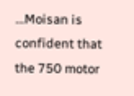...Moisan is confident that the 750 motor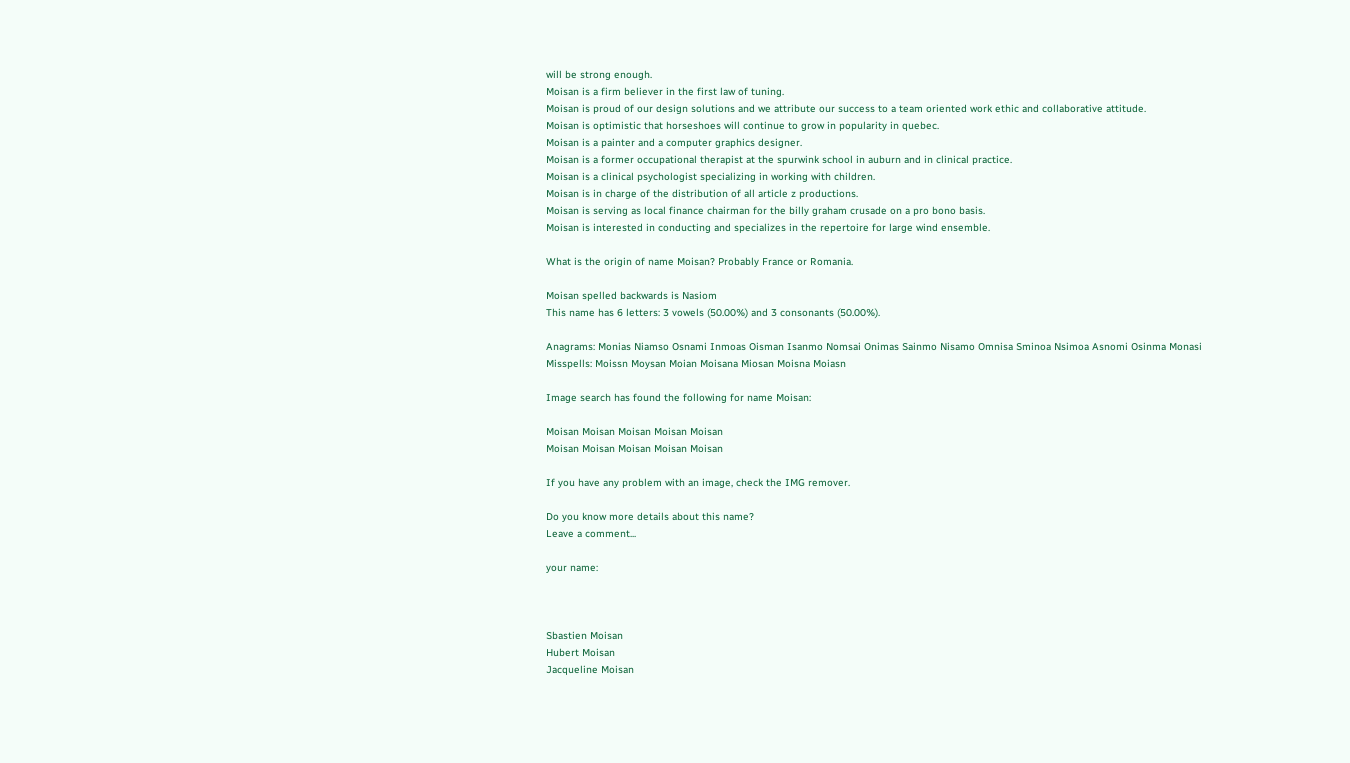will be strong enough.
Moisan is a firm believer in the first law of tuning.
Moisan is proud of our design solutions and we attribute our success to a team oriented work ethic and collaborative attitude.
Moisan is optimistic that horseshoes will continue to grow in popularity in quebec.
Moisan is a painter and a computer graphics designer.
Moisan is a former occupational therapist at the spurwink school in auburn and in clinical practice.
Moisan is a clinical psychologist specializing in working with children.
Moisan is in charge of the distribution of all article z productions.
Moisan is serving as local finance chairman for the billy graham crusade on a pro bono basis.
Moisan is interested in conducting and specializes in the repertoire for large wind ensemble.

What is the origin of name Moisan? Probably France or Romania.

Moisan spelled backwards is Nasiom
This name has 6 letters: 3 vowels (50.00%) and 3 consonants (50.00%).

Anagrams: Monias Niamso Osnami Inmoas Oisman Isanmo Nomsai Onimas Sainmo Nisamo Omnisa Sminoa Nsimoa Asnomi Osinma Monasi
Misspells: Moissn Moysan Moian Moisana Miosan Moisna Moiasn

Image search has found the following for name Moisan:

Moisan Moisan Moisan Moisan Moisan
Moisan Moisan Moisan Moisan Moisan

If you have any problem with an image, check the IMG remover.

Do you know more details about this name?
Leave a comment...

your name:



Sbastien Moisan
Hubert Moisan
Jacqueline Moisan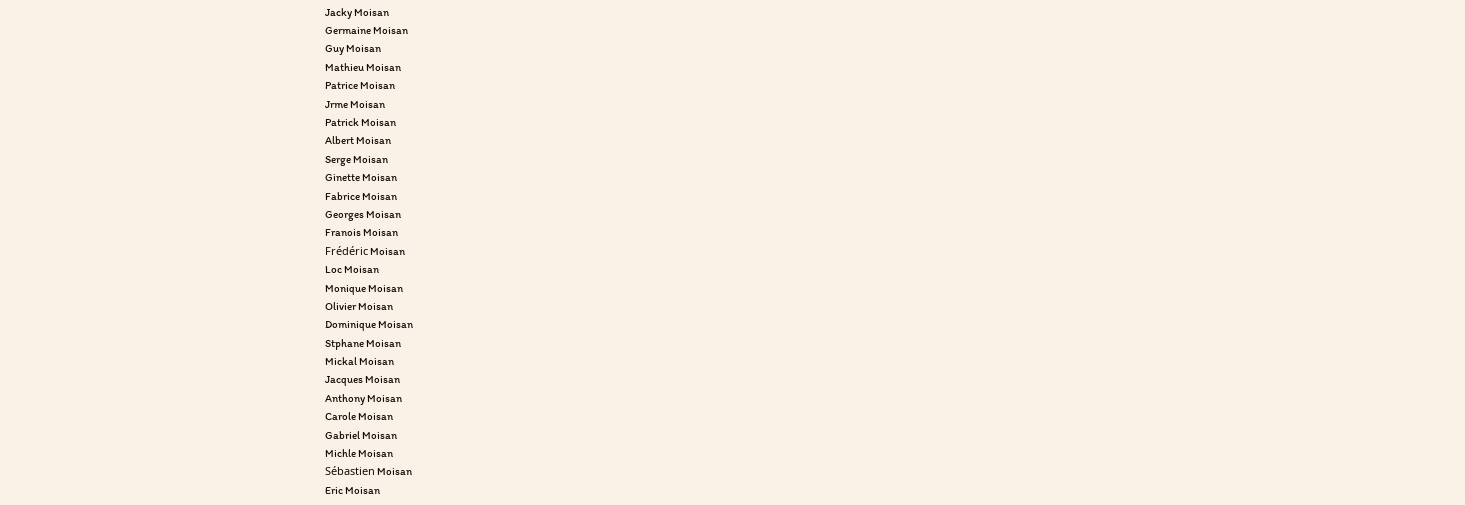Jacky Moisan
Germaine Moisan
Guy Moisan
Mathieu Moisan
Patrice Moisan
Jrme Moisan
Patrick Moisan
Albert Moisan
Serge Moisan
Ginette Moisan
Fabrice Moisan
Georges Moisan
Franois Moisan
Frédéric Moisan
Loc Moisan
Monique Moisan
Olivier Moisan
Dominique Moisan
Stphane Moisan
Mickal Moisan
Jacques Moisan
Anthony Moisan
Carole Moisan
Gabriel Moisan
Michle Moisan
Sébastien Moisan
Eric Moisan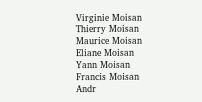Virginie Moisan
Thierry Moisan
Maurice Moisan
Eliane Moisan
Yann Moisan
Francis Moisan
Andr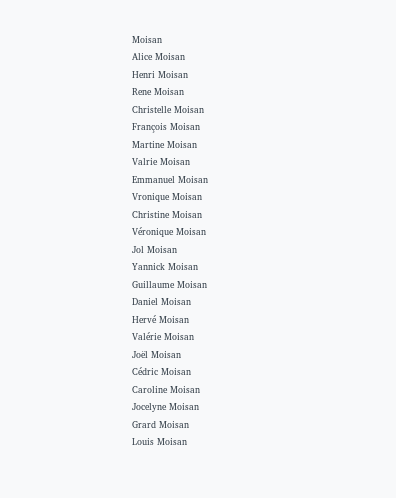Moisan
Alice Moisan
Henri Moisan
Rene Moisan
Christelle Moisan
François Moisan
Martine Moisan
Valrie Moisan
Emmanuel Moisan
Vronique Moisan
Christine Moisan
Véronique Moisan
Jol Moisan
Yannick Moisan
Guillaume Moisan
Daniel Moisan
Hervé Moisan
Valérie Moisan
Joël Moisan
Cédric Moisan
Caroline Moisan
Jocelyne Moisan
Grard Moisan
Louis Moisan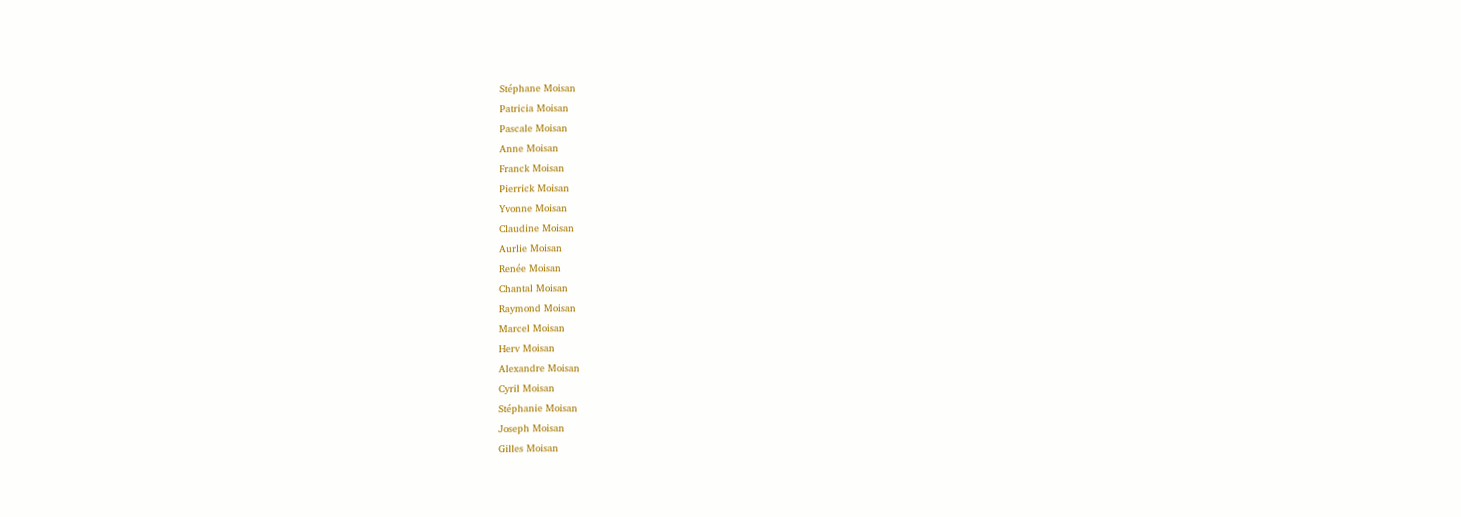Stéphane Moisan
Patricia Moisan
Pascale Moisan
Anne Moisan
Franck Moisan
Pierrick Moisan
Yvonne Moisan
Claudine Moisan
Aurlie Moisan
Renée Moisan
Chantal Moisan
Raymond Moisan
Marcel Moisan
Herv Moisan
Alexandre Moisan
Cyril Moisan
Stéphanie Moisan
Joseph Moisan
Gilles Moisan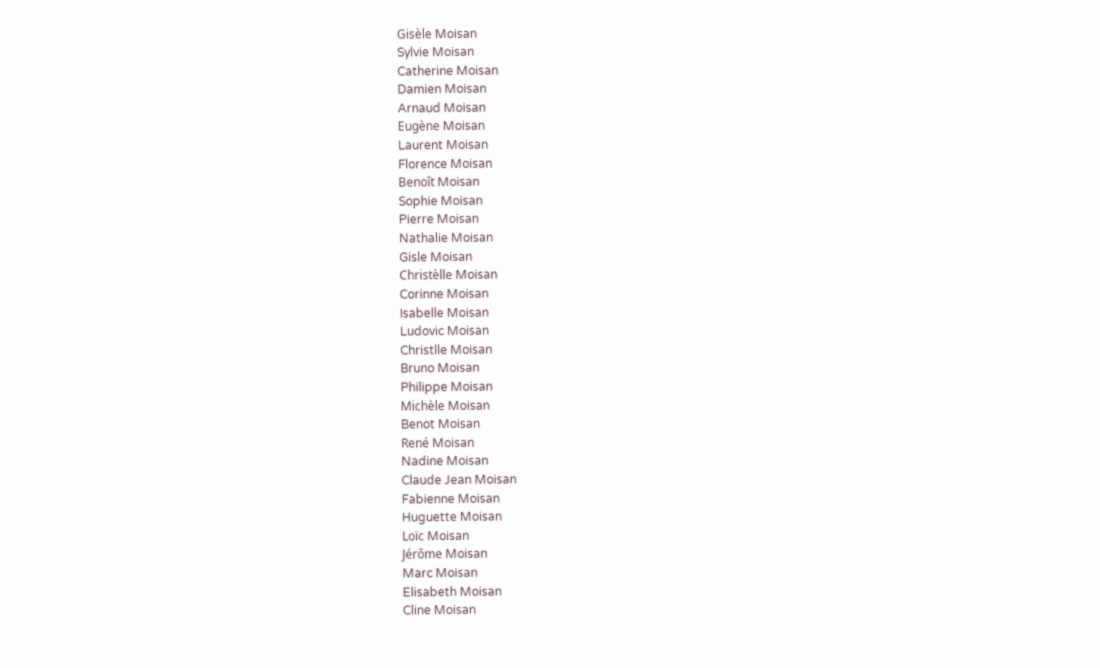Gisèle Moisan
Sylvie Moisan
Catherine Moisan
Damien Moisan
Arnaud Moisan
Eugène Moisan
Laurent Moisan
Florence Moisan
Benoît Moisan
Sophie Moisan
Pierre Moisan
Nathalie Moisan
Gisle Moisan
Christèlle Moisan
Corinne Moisan
Isabelle Moisan
Ludovic Moisan
Christlle Moisan
Bruno Moisan
Philippe Moisan
Michèle Moisan
Benot Moisan
René Moisan
Nadine Moisan
Claude Jean Moisan
Fabienne Moisan
Huguette Moisan
Loïc Moisan
Jérôme Moisan
Marc Moisan
Elisabeth Moisan
Cline Moisan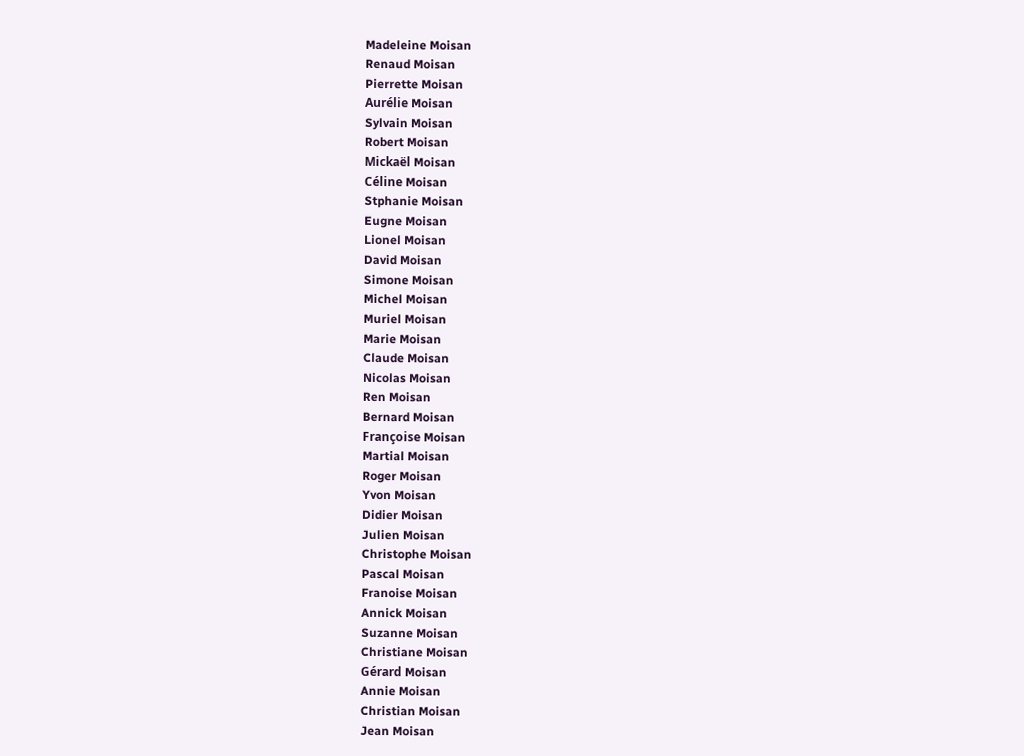Madeleine Moisan
Renaud Moisan
Pierrette Moisan
Aurélie Moisan
Sylvain Moisan
Robert Moisan
Mickaël Moisan
Céline Moisan
Stphanie Moisan
Eugne Moisan
Lionel Moisan
David Moisan
Simone Moisan
Michel Moisan
Muriel Moisan
Marie Moisan
Claude Moisan
Nicolas Moisan
Ren Moisan
Bernard Moisan
Françoise Moisan
Martial Moisan
Roger Moisan
Yvon Moisan
Didier Moisan
Julien Moisan
Christophe Moisan
Pascal Moisan
Franoise Moisan
Annick Moisan
Suzanne Moisan
Christiane Moisan
Gérard Moisan
Annie Moisan
Christian Moisan
Jean Moisan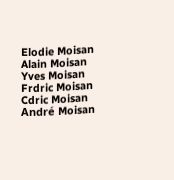Elodie Moisan
Alain Moisan
Yves Moisan
Frdric Moisan
Cdric Moisan
André Moisan